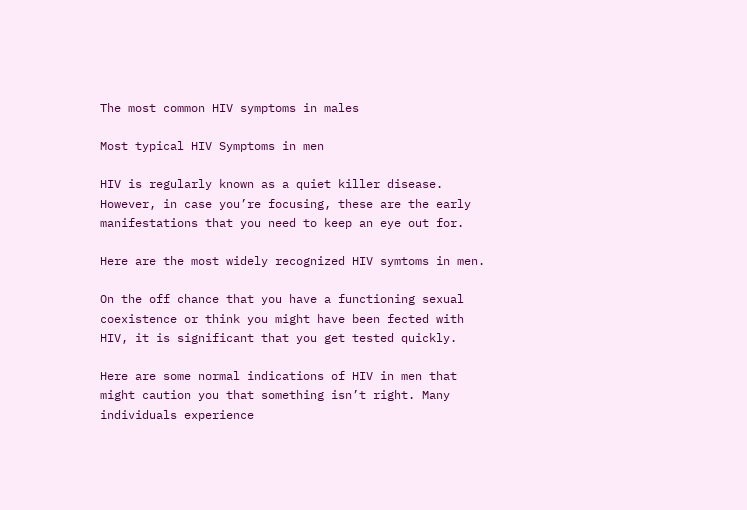The most common HIV symptoms in males

Most typical HIV Symptoms in men

HIV is regularly known as a quiet killer disease. However, in case you’re focusing, these are the early manifestations that you need to keep an eye out for.

Here are the most widely recognized HIV symtoms in men.

On the off chance that you have a functioning sexual coexistence or think you might have been fected with HIV, it is significant that you get tested quickly.

Here are some normal indications of HIV in men that might caution you that something isn’t right. Many individuals experience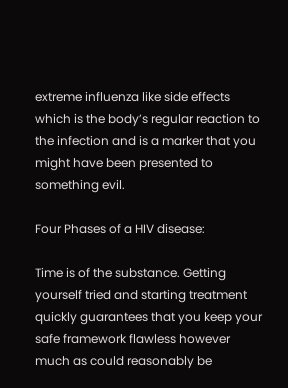extreme influenza like side effects which is the body’s regular reaction to the infection and is a marker that you might have been presented to something evil.

Four Phases of a HIV disease:

Time is of the substance. Getting yourself tried and starting treatment quickly guarantees that you keep your safe framework flawless however much as could reasonably be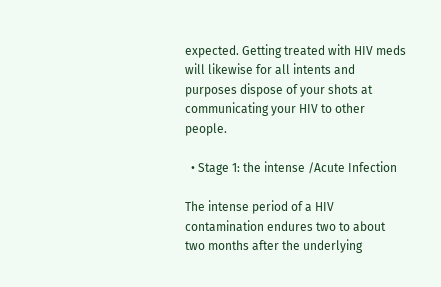expected. Getting treated with HIV meds will likewise for all intents and purposes dispose of your shots at communicating your HIV to other people.

  • Stage 1: the intense /Acute Infection

The intense period of a HIV contamination endures two to about two months after the underlying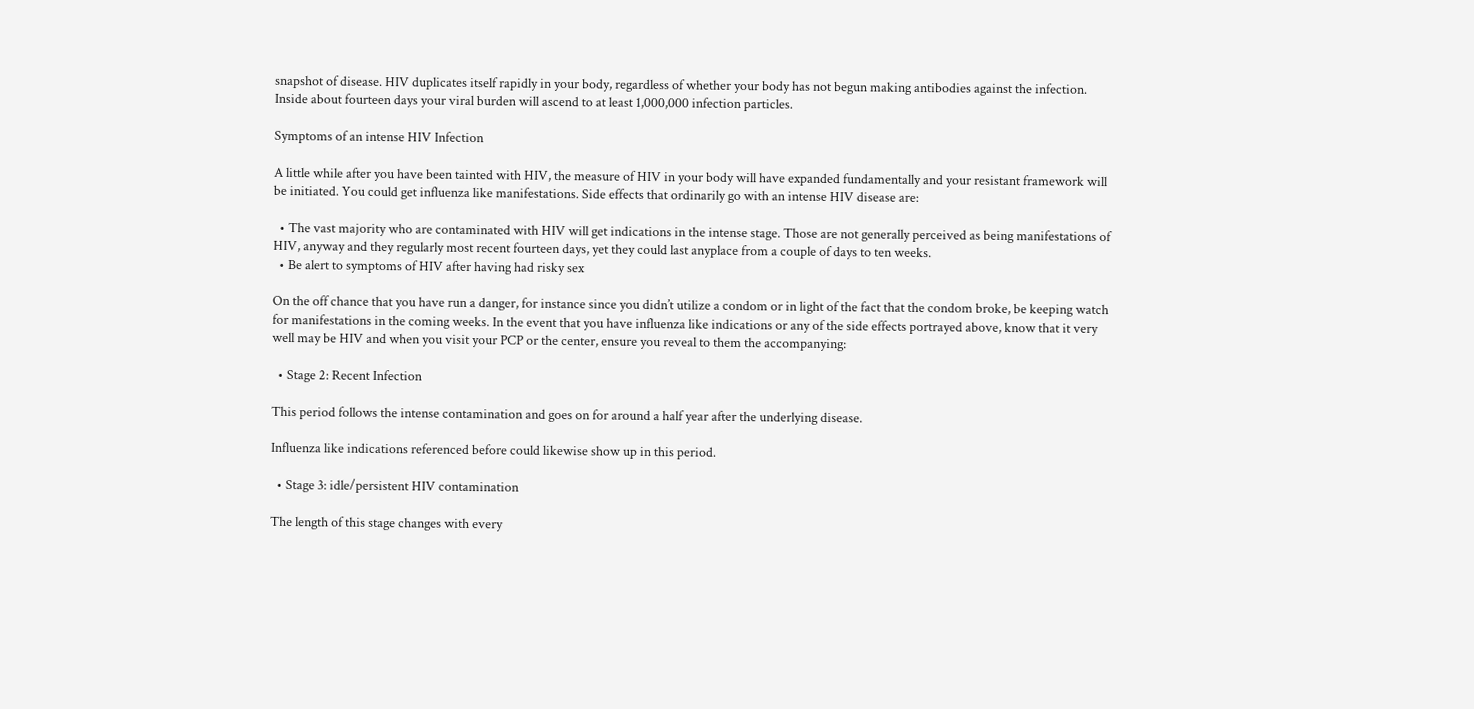snapshot of disease. HIV duplicates itself rapidly in your body, regardless of whether your body has not begun making antibodies against the infection. Inside about fourteen days your viral burden will ascend to at least 1,000,000 infection particles.

Symptoms of an intense HIV Infection

A little while after you have been tainted with HIV, the measure of HIV in your body will have expanded fundamentally and your resistant framework will be initiated. You could get influenza like manifestations. Side effects that ordinarily go with an intense HIV disease are:

  • The vast majority who are contaminated with HIV will get indications in the intense stage. Those are not generally perceived as being manifestations of HIV, anyway and they regularly most recent fourteen days, yet they could last anyplace from a couple of days to ten weeks.
  • Be alert to symptoms of HIV after having had risky sex

On the off chance that you have run a danger, for instance since you didn’t utilize a condom or in light of the fact that the condom broke, be keeping watch for manifestations in the coming weeks. In the event that you have influenza like indications or any of the side effects portrayed above, know that it very well may be HIV and when you visit your PCP or the center, ensure you reveal to them the accompanying:

  • Stage 2: Recent Infection

This period follows the intense contamination and goes on for around a half year after the underlying disease.

Influenza like indications referenced before could likewise show up in this period.

  • Stage 3: idle/persistent HIV contamination

The length of this stage changes with every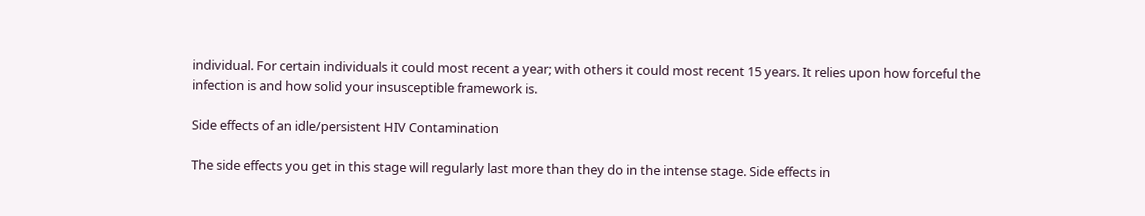individual. For certain individuals it could most recent a year; with others it could most recent 15 years. It relies upon how forceful the infection is and how solid your insusceptible framework is.

Side effects of an idle/persistent HIV Contamination

The side effects you get in this stage will regularly last more than they do in the intense stage. Side effects in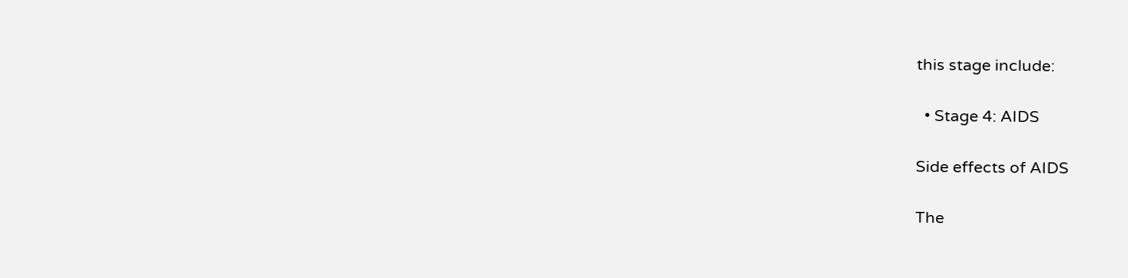this stage include:

  • Stage 4: AIDS

Side effects of AIDS

The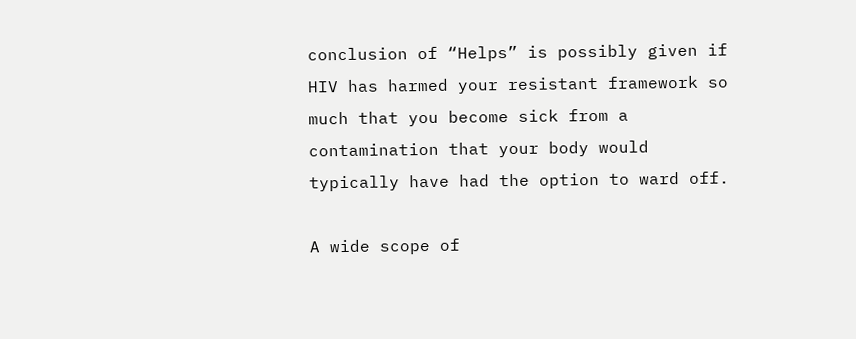conclusion of “Helps” is possibly given if HIV has harmed your resistant framework so much that you become sick from a contamination that your body would typically have had the option to ward off.

A wide scope of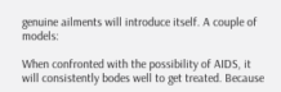genuine ailments will introduce itself. A couple of models:

When confronted with the possibility of AIDS, it will consistently bodes well to get treated. Because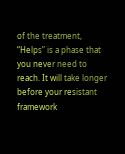of the treatment, “Helps” is a phase that you never need to reach. It will take longer before your resistant framework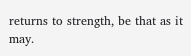returns to strength, be that as it may.